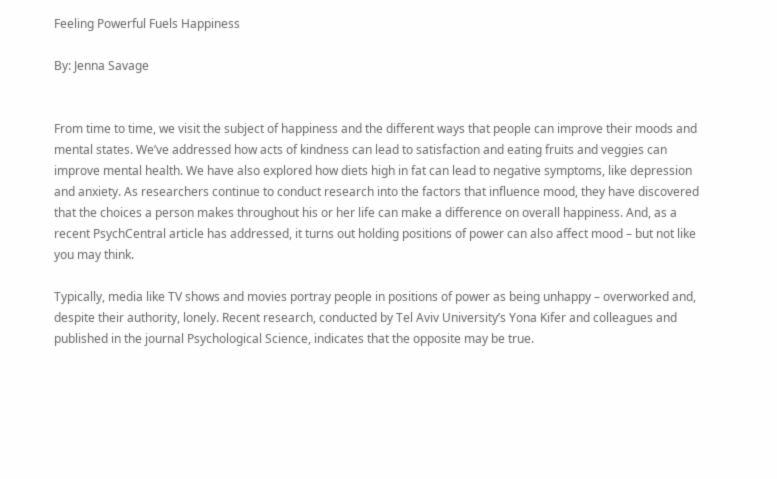Feeling Powerful Fuels Happiness

By: Jenna Savage


From time to time, we visit the subject of happiness and the different ways that people can improve their moods and mental states. We’ve addressed how acts of kindness can lead to satisfaction and eating fruits and veggies can improve mental health. We have also explored how diets high in fat can lead to negative symptoms, like depression and anxiety. As researchers continue to conduct research into the factors that influence mood, they have discovered that the choices a person makes throughout his or her life can make a difference on overall happiness. And, as a recent PsychCentral article has addressed, it turns out holding positions of power can also affect mood – but not like you may think.

Typically, media like TV shows and movies portray people in positions of power as being unhappy – overworked and, despite their authority, lonely. Recent research, conducted by Tel Aviv University’s Yona Kifer and colleagues and published in the journal Psychological Science, indicates that the opposite may be true.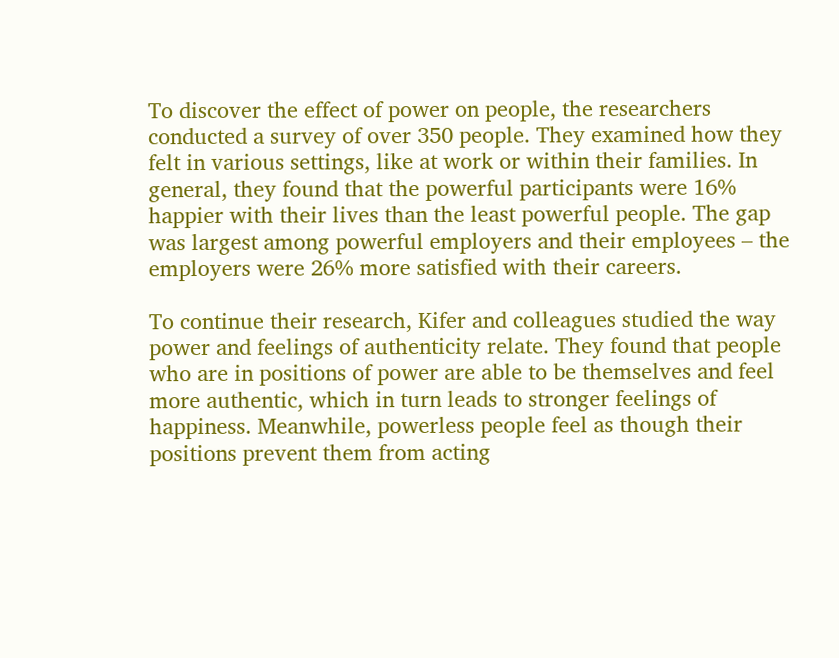To discover the effect of power on people, the researchers conducted a survey of over 350 people. They examined how they felt in various settings, like at work or within their families. In general, they found that the powerful participants were 16% happier with their lives than the least powerful people. The gap was largest among powerful employers and their employees – the employers were 26% more satisfied with their careers.

To continue their research, Kifer and colleagues studied the way power and feelings of authenticity relate. They found that people who are in positions of power are able to be themselves and feel more authentic, which in turn leads to stronger feelings of happiness. Meanwhile, powerless people feel as though their positions prevent them from acting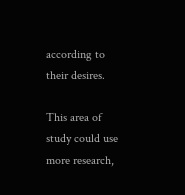according to their desires.

This area of study could use more research,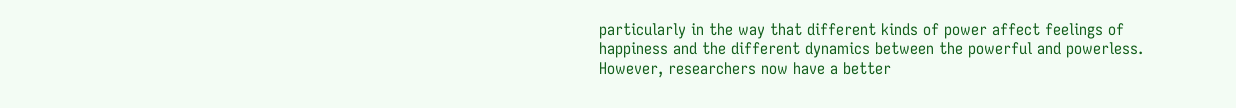particularly in the way that different kinds of power affect feelings of happiness and the different dynamics between the powerful and powerless. However, researchers now have a better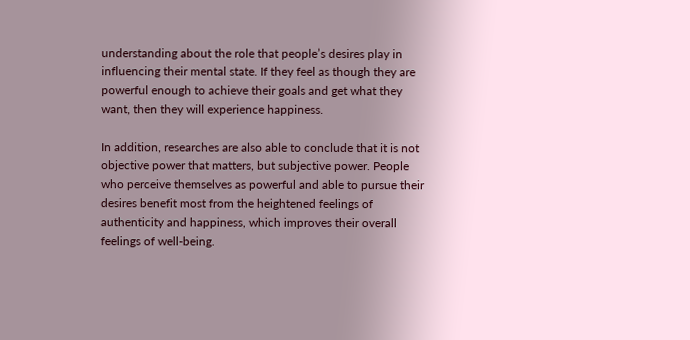understanding about the role that people’s desires play in influencing their mental state. If they feel as though they are powerful enough to achieve their goals and get what they want, then they will experience happiness.

In addition, researches are also able to conclude that it is not objective power that matters, but subjective power. People who perceive themselves as powerful and able to pursue their desires benefit most from the heightened feelings of authenticity and happiness, which improves their overall feelings of well-being.